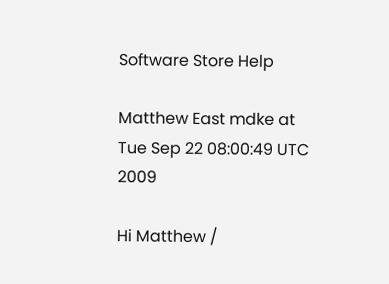Software Store Help

Matthew East mdke at
Tue Sep 22 08:00:49 UTC 2009

Hi Matthew /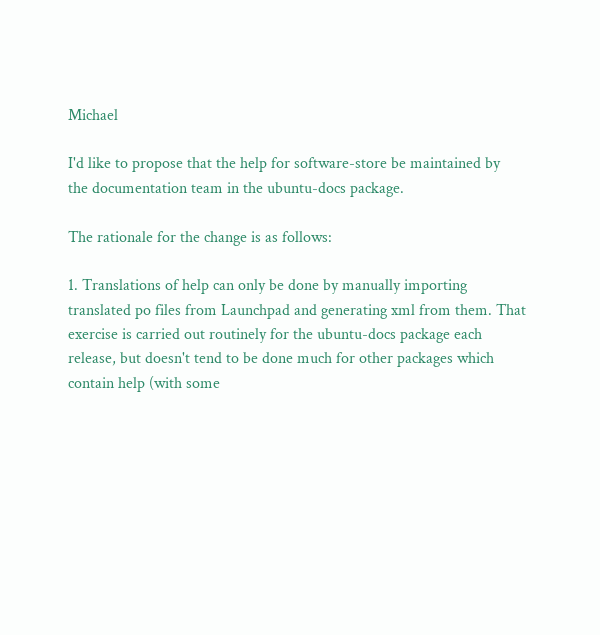Michael

I'd like to propose that the help for software-store be maintained by
the documentation team in the ubuntu-docs package.

The rationale for the change is as follows:

1. Translations of help can only be done by manually importing
translated po files from Launchpad and generating xml from them. That
exercise is carried out routinely for the ubuntu-docs package each
release, but doesn't tend to be done much for other packages which
contain help (with some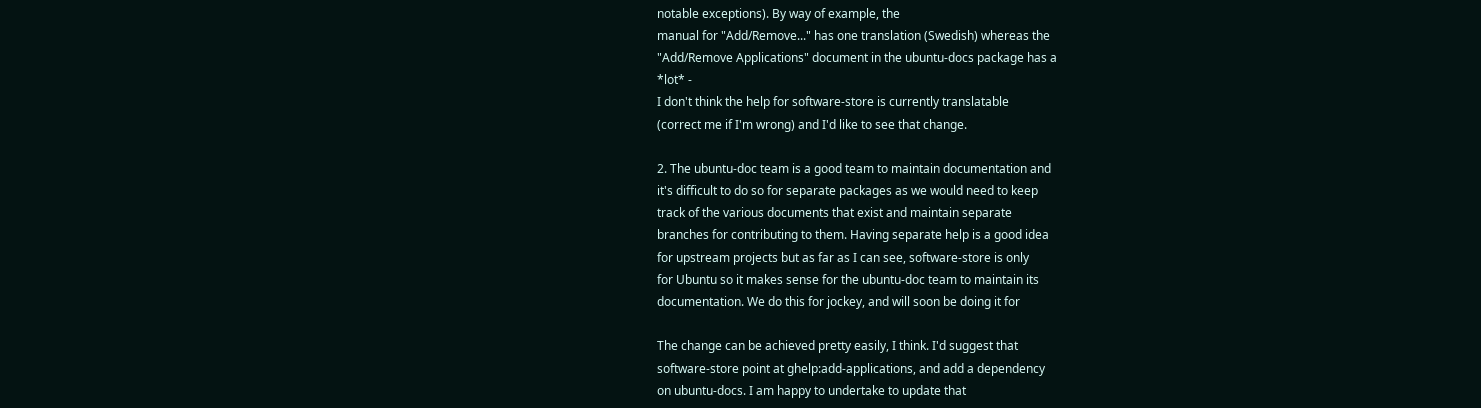notable exceptions). By way of example, the
manual for "Add/Remove..." has one translation (Swedish) whereas the
"Add/Remove Applications" document in the ubuntu-docs package has a
*lot* -
I don't think the help for software-store is currently translatable
(correct me if I'm wrong) and I'd like to see that change.

2. The ubuntu-doc team is a good team to maintain documentation and
it's difficult to do so for separate packages as we would need to keep
track of the various documents that exist and maintain separate
branches for contributing to them. Having separate help is a good idea
for upstream projects but as far as I can see, software-store is only
for Ubuntu so it makes sense for the ubuntu-doc team to maintain its
documentation. We do this for jockey, and will soon be doing it for

The change can be achieved pretty easily, I think. I'd suggest that
software-store point at ghelp:add-applications, and add a dependency
on ubuntu-docs. I am happy to undertake to update that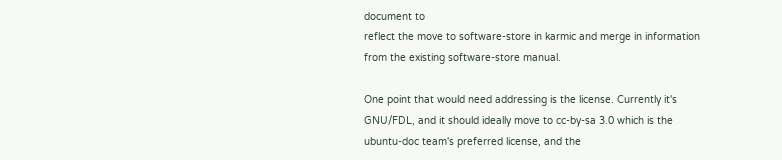document to
reflect the move to software-store in karmic and merge in information
from the existing software-store manual.

One point that would need addressing is the license. Currently it's
GNU/FDL, and it should ideally move to cc-by-sa 3.0 which is the
ubuntu-doc team's preferred license, and the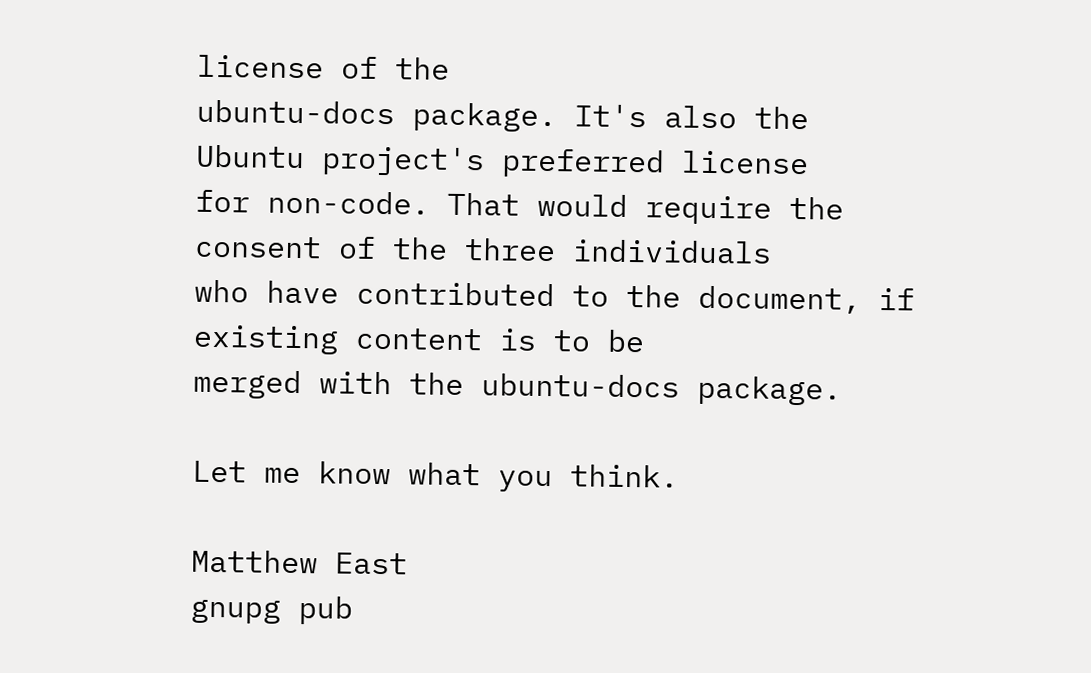license of the
ubuntu-docs package. It's also the Ubuntu project's preferred license
for non-code. That would require the consent of the three individuals
who have contributed to the document, if existing content is to be
merged with the ubuntu-docs package.

Let me know what you think.

Matthew East
gnupg pub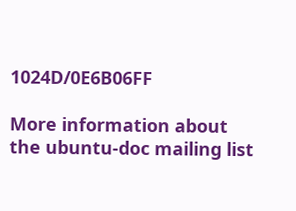1024D/0E6B06FF

More information about the ubuntu-doc mailing list